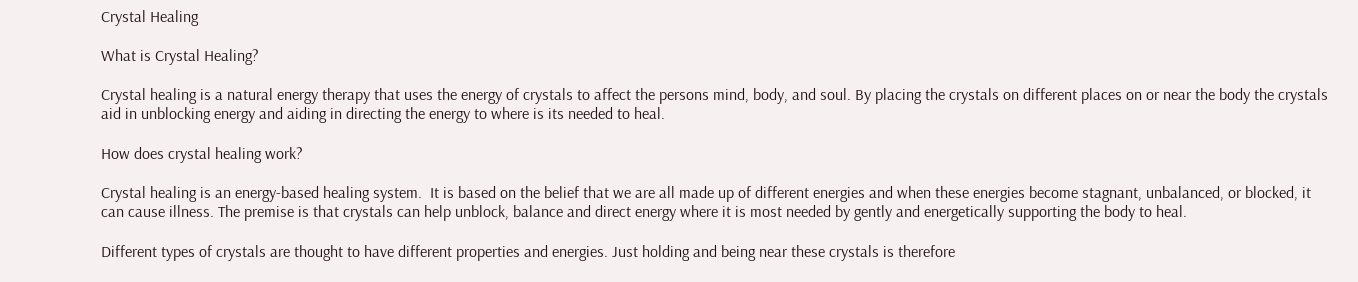Crystal Healing

What is Crystal Healing?

Crystal healing is a natural energy therapy that uses the energy of crystals to affect the persons mind, body, and soul. By placing the crystals on different places on or near the body the crystals aid in unblocking energy and aiding in directing the energy to where is its needed to heal.

How does crystal healing work?

Crystal healing is an energy-based healing system.  It is based on the belief that we are all made up of different energies and when these energies become stagnant, unbalanced, or blocked, it can cause illness. The premise is that crystals can help unblock, balance and direct energy where it is most needed by gently and energetically supporting the body to heal.

Different types of crystals are thought to have different properties and energies. Just holding and being near these crystals is therefore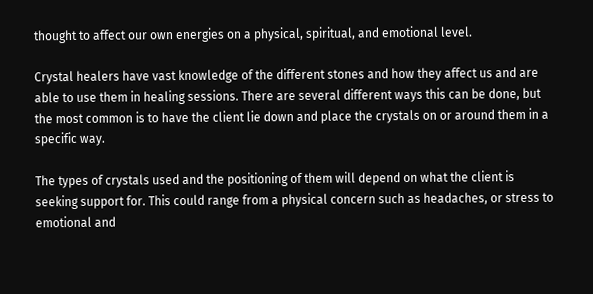thought to affect our own energies on a physical, spiritual, and emotional level.

Crystal healers have vast knowledge of the different stones and how they affect us and are able to use them in healing sessions. There are several different ways this can be done, but the most common is to have the client lie down and place the crystals on or around them in a specific way.

The types of crystals used and the positioning of them will depend on what the client is seeking support for. This could range from a physical concern such as headaches, or stress to emotional and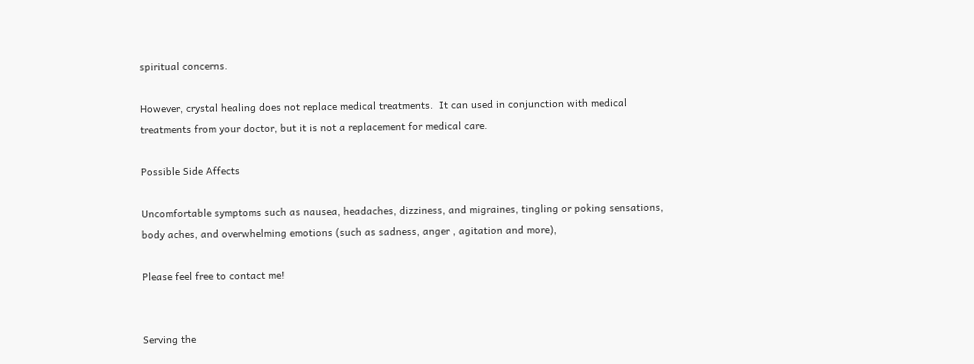spiritual concerns.

However, crystal healing does not replace medical treatments.  It can used in conjunction with medical treatments from your doctor, but it is not a replacement for medical care.

Possible Side Affects

Uncomfortable symptoms such as nausea, headaches, dizziness, and migraines, tingling or poking sensations, body aches, and overwhelming emotions (such as sadness, anger , agitation and more),

Please feel free to contact me!


Serving the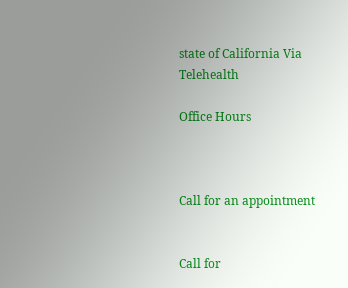state of California Via Telehealth

Office Hours



Call for an appointment


Call for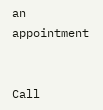an appointment


Call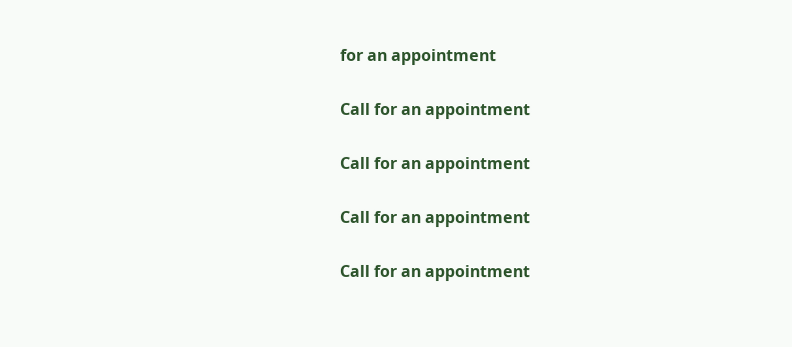for an appointment


Call for an appointment


Call for an appointment


Call for an appointment


Call for an appointment